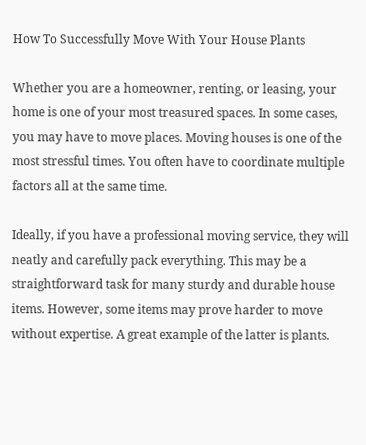How To Successfully Move With Your House Plants

Whether you are a homeowner, renting, or leasing, your home is one of your most treasured spaces. In some cases, you may have to move places. Moving houses is one of the most stressful times. You often have to coordinate multiple factors all at the same time.

Ideally, if you have a professional moving service, they will neatly and carefully pack everything. This may be a straightforward task for many sturdy and durable house items. However, some items may prove harder to move without expertise. A great example of the latter is plants.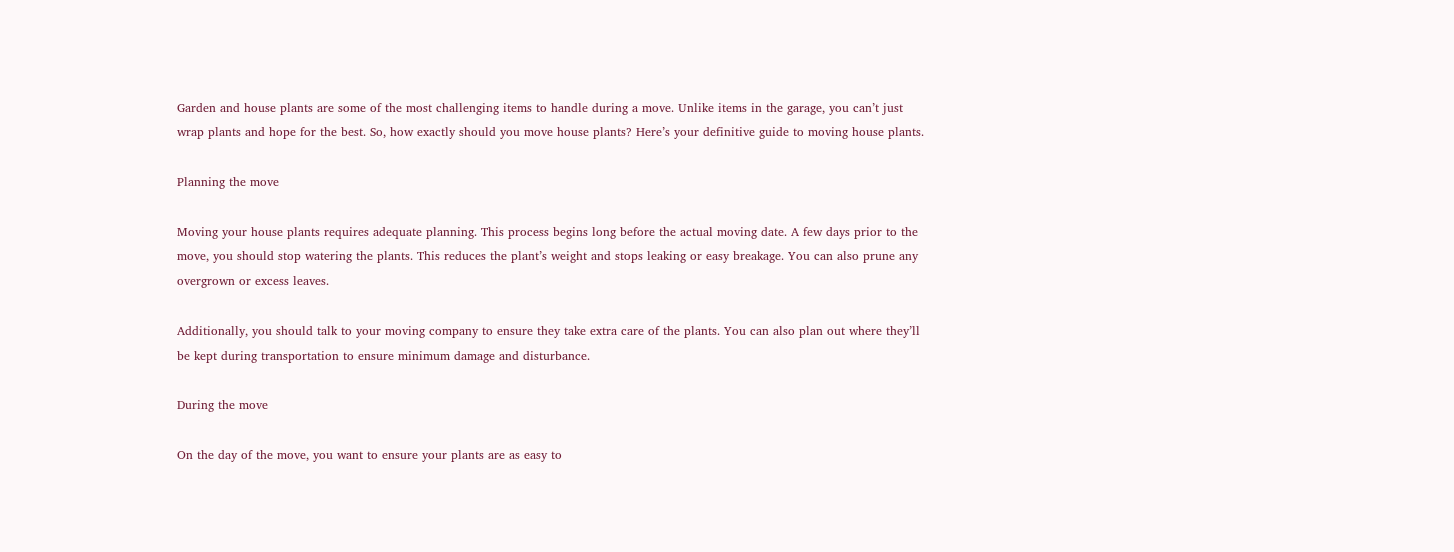Garden and house plants are some of the most challenging items to handle during a move. Unlike items in the garage, you can’t just wrap plants and hope for the best. So, how exactly should you move house plants? Here’s your definitive guide to moving house plants.

Planning the move

Moving your house plants requires adequate planning. This process begins long before the actual moving date. A few days prior to the move, you should stop watering the plants. This reduces the plant’s weight and stops leaking or easy breakage. You can also prune any overgrown or excess leaves.

Additionally, you should talk to your moving company to ensure they take extra care of the plants. You can also plan out where they’ll be kept during transportation to ensure minimum damage and disturbance.

During the move

On the day of the move, you want to ensure your plants are as easy to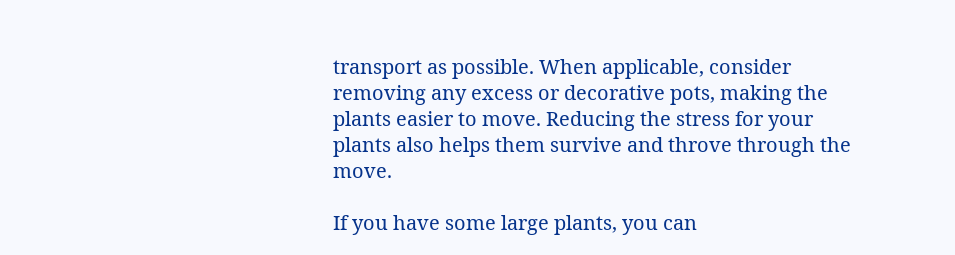transport as possible. When applicable, consider removing any excess or decorative pots, making the plants easier to move. Reducing the stress for your plants also helps them survive and throve through the move.

If you have some large plants, you can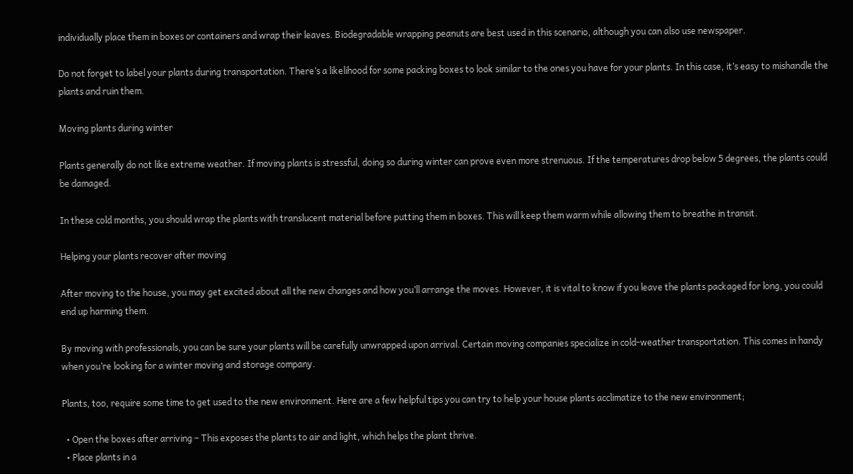individually place them in boxes or containers and wrap their leaves. Biodegradable wrapping peanuts are best used in this scenario, although you can also use newspaper.

Do not forget to label your plants during transportation. There’s a likelihood for some packing boxes to look similar to the ones you have for your plants. In this case, it’s easy to mishandle the plants and ruin them.

Moving plants during winter

Plants generally do not like extreme weather. If moving plants is stressful, doing so during winter can prove even more strenuous. If the temperatures drop below 5 degrees, the plants could be damaged.

In these cold months, you should wrap the plants with translucent material before putting them in boxes. This will keep them warm while allowing them to breathe in transit.

Helping your plants recover after moving

After moving to the house, you may get excited about all the new changes and how you’ll arrange the moves. However, it is vital to know if you leave the plants packaged for long, you could end up harming them.

By moving with professionals, you can be sure your plants will be carefully unwrapped upon arrival. Certain moving companies specialize in cold-weather transportation. This comes in handy when you’re looking for a winter moving and storage company.

Plants, too, require some time to get used to the new environment. Here are a few helpful tips you can try to help your house plants acclimatize to the new environment;

  • Open the boxes after arriving – This exposes the plants to air and light, which helps the plant thrive.
  • Place plants in a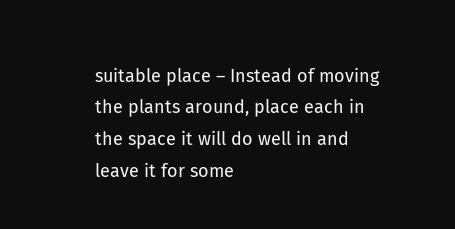suitable place – Instead of moving the plants around, place each in the space it will do well in and leave it for some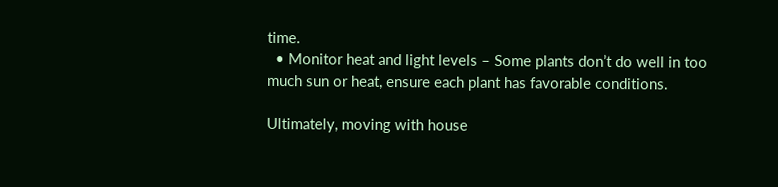time.
  • Monitor heat and light levels – Some plants don’t do well in too much sun or heat, ensure each plant has favorable conditions.

Ultimately, moving with house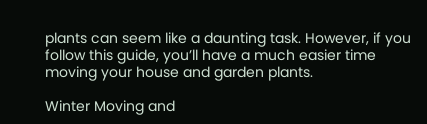plants can seem like a daunting task. However, if you follow this guide, you’ll have a much easier time moving your house and garden plants.

Winter Moving and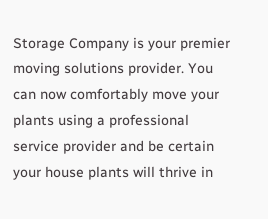Storage Company is your premier moving solutions provider. You can now comfortably move your plants using a professional service provider and be certain your house plants will thrive in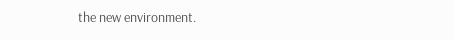the new environment.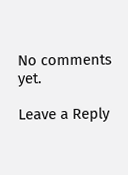No comments yet.

Leave a Reply